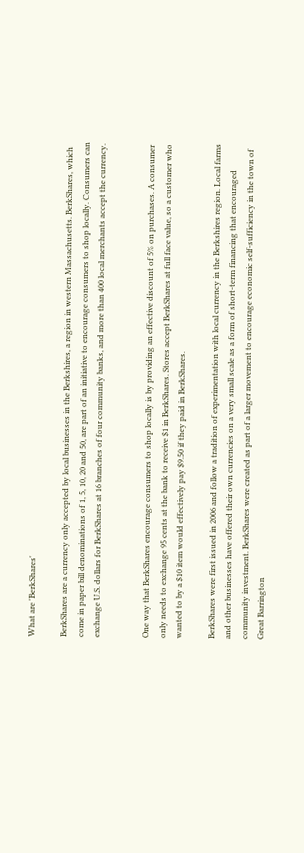What are 'BerkShares'

BerkShares are a currency only accepted by local businesses in the Berkshires, a region in western Massachusetts. BerkShares, which come in paper bill denominations of 1, 5, 10, 20 and 50, are part of an initiative to encourage consumers to shop locally. Consumers can exchange U.S. dollars for BerkShares at 16 branches of four community banks, and more than 400 local merchants accept the currency.


One way that BerkShares encourage consumers to shop locally is by providing an effective discount of 5% on purchases. A consumer only needs to exchange 95 cents at the bank to receive $1 in BerkShares. Stores accept BerkShares at full face value, so a customer who wanted to by a $10 item would effectively pay $9.50 if they paid in BerkShares.

BerkShares were first issued in 2006 and follow a tradition of experimentation with local currency in the Berkshires region. Local farms and other businesses have offered their own currencies on a very small scale as a form of short-term financing that encouraged community investment. BerkShares were created as part of a larger movement to encourage economic self-sufficiency in the town of Great Barrington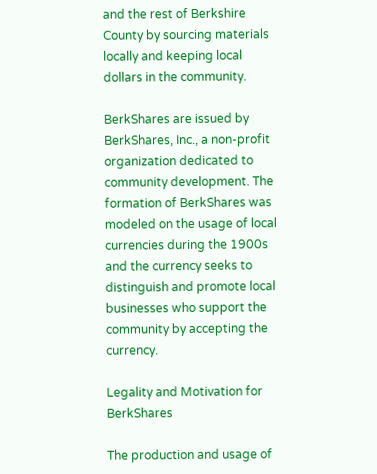and the rest of Berkshire County by sourcing materials locally and keeping local dollars in the community.

BerkShares are issued by BerkShares, Inc., a non-profit organization dedicated to community development. The formation of BerkShares was modeled on the usage of local currencies during the 1900s and the currency seeks to distinguish and promote local businesses who support the community by accepting the currency.

Legality and Motivation for BerkShares

The production and usage of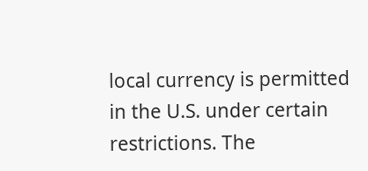local currency is permitted in the U.S. under certain restrictions. The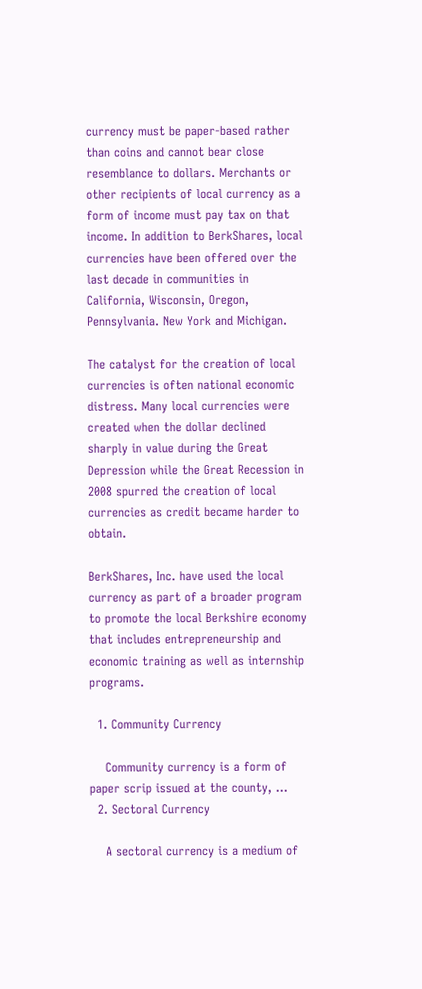currency must be paper-based rather than coins and cannot bear close resemblance to dollars. Merchants or other recipients of local currency as a form of income must pay tax on that income. In addition to BerkShares, local currencies have been offered over the last decade in communities in California, Wisconsin, Oregon, Pennsylvania. New York and Michigan.

The catalyst for the creation of local currencies is often national economic distress. Many local currencies were created when the dollar declined sharply in value during the Great Depression while the Great Recession in 2008 spurred the creation of local currencies as credit became harder to obtain.

BerkShares, Inc. have used the local currency as part of a broader program to promote the local Berkshire economy that includes entrepreneurship and economic training as well as internship programs.

  1. Community Currency

    Community currency is a form of paper scrip issued at the county, ...
  2. Sectoral Currency

    A sectoral currency is a medium of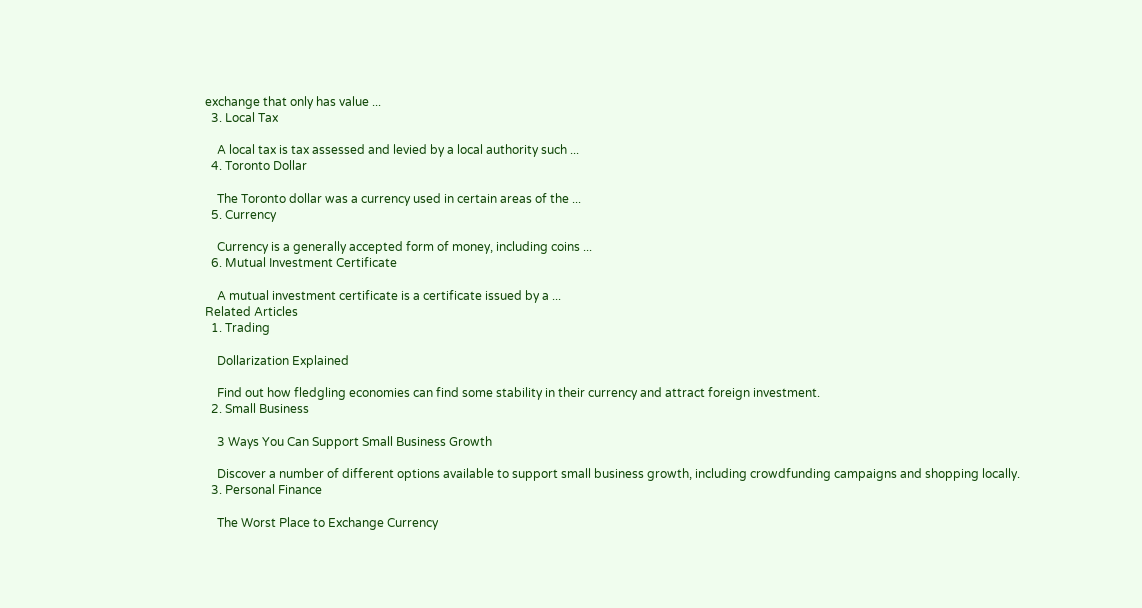exchange that only has value ...
  3. Local Tax

    A local tax is tax assessed and levied by a local authority such ...
  4. Toronto Dollar

    The Toronto dollar was a currency used in certain areas of the ...
  5. Currency

    Currency is a generally accepted form of money, including coins ...
  6. Mutual Investment Certificate

    A mutual investment certificate is a certificate issued by a ...
Related Articles
  1. Trading

    Dollarization Explained

    Find out how fledgling economies can find some stability in their currency and attract foreign investment.
  2. Small Business

    3 Ways You Can Support Small Business Growth

    Discover a number of different options available to support small business growth, including crowdfunding campaigns and shopping locally.
  3. Personal Finance

    The Worst Place to Exchange Currency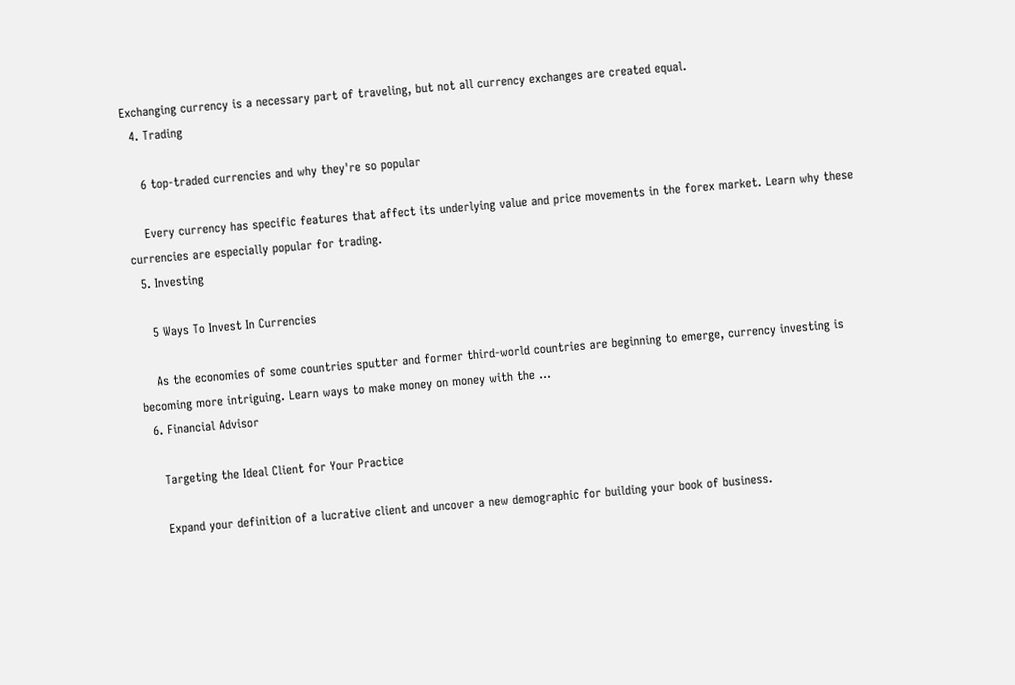Exchanging currency is a necessary part of traveling, but not all currency exchanges are created equal.
  4. Trading

    6 top-traded currencies and why they're so popular

    Every currency has specific features that affect its underlying value and price movements in the forex market. Learn why these currencies are especially popular for trading.
  5. Investing

    5 Ways To Invest In Currencies

    As the economies of some countries sputter and former third-world countries are beginning to emerge, currency investing is becoming more intriguing. Learn ways to make money on money with the ...
  6. Financial Advisor

    Targeting the Ideal Client for Your Practice

    Expand your definition of a lucrative client and uncover a new demographic for building your book of business.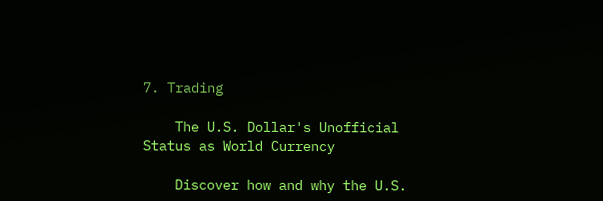7. Trading

    The U.S. Dollar's Unofficial Status as World Currency

    Discover how and why the U.S.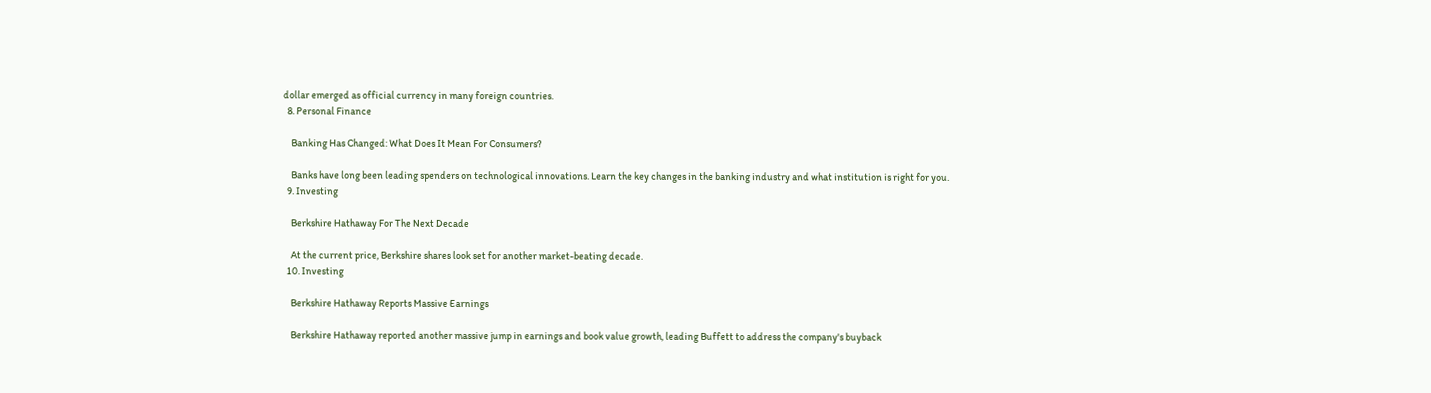dollar emerged as official currency in many foreign countries.
  8. Personal Finance

    Banking Has Changed: What Does It Mean For Consumers?

    Banks have long been leading spenders on technological innovations. Learn the key changes in the banking industry and what institution is right for you.
  9. Investing

    Berkshire Hathaway For The Next Decade

    At the current price, Berkshire shares look set for another market-beating decade.
  10. Investing

    Berkshire Hathaway Reports Massive Earnings

    Berkshire Hathaway reported another massive jump in earnings and book value growth, leading Buffett to address the company's buyback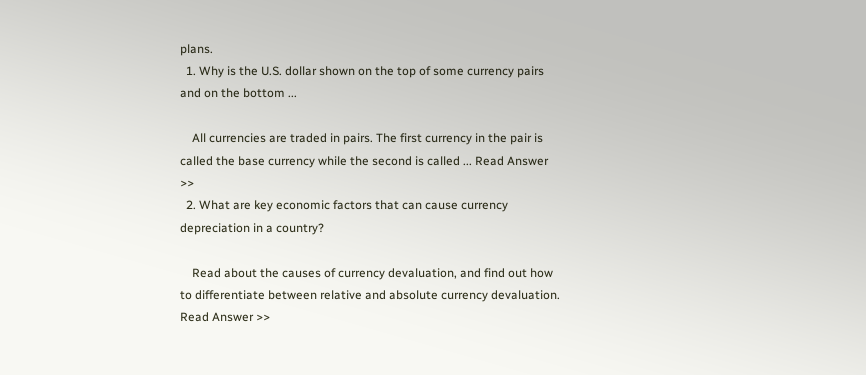plans.
  1. Why is the U.S. dollar shown on the top of some currency pairs and on the bottom ...

    All currencies are traded in pairs. The first currency in the pair is called the base currency while the second is called ... Read Answer >>
  2. What are key economic factors that can cause currency depreciation in a country?

    Read about the causes of currency devaluation, and find out how to differentiate between relative and absolute currency devaluation. Read Answer >>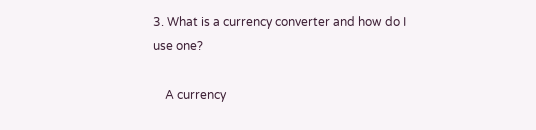3. What is a currency converter and how do I use one?

    A currency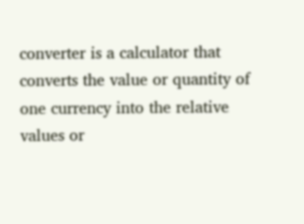converter is a calculator that converts the value or quantity of one currency into the relative values or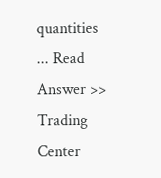quantities ... Read Answer >>
Trading Center